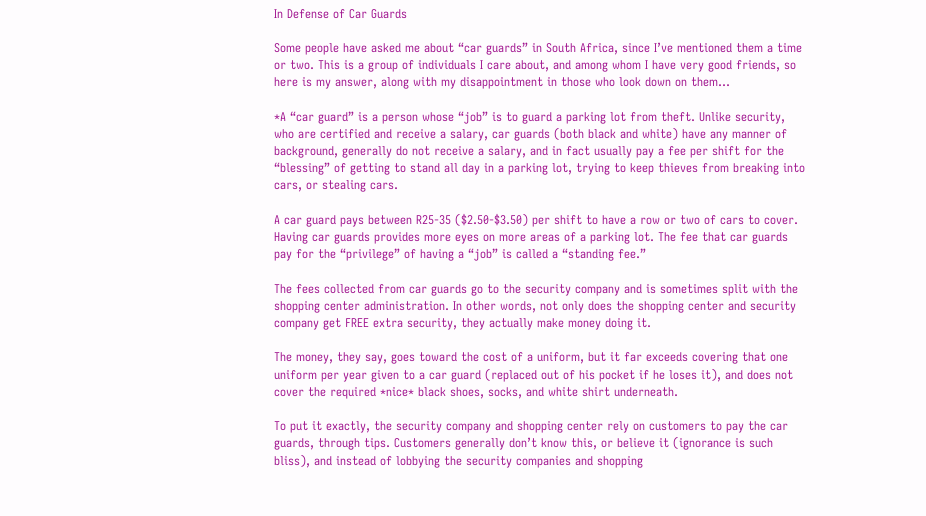In Defense of Car Guards

Some people have asked me about “car guards” in South Africa, since I’ve mentioned them a time or two. This is a group of individuals I care about, and among whom I have very good friends, so here is my answer, along with my disappointment in those who look down on them…

*A “car guard” is a person whose “job” is to guard a parking lot from theft. Unlike security, who are certified and receive a salary, car guards (both black and white) have any manner of background, generally do not receive a salary, and in fact usually pay a fee per shift for the “blessing” of getting to stand all day in a parking lot, trying to keep thieves from breaking into cars, or stealing cars.

A car guard pays between R25-35 ($2.50-$3.50) per shift to have a row or two of cars to cover. Having car guards provides more eyes on more areas of a parking lot. The fee that car guards pay for the “privilege” of having a “job” is called a “standing fee.”

The fees collected from car guards go to the security company and is sometimes split with the shopping center administration. In other words, not only does the shopping center and security company get FREE extra security, they actually make money doing it.

The money, they say, goes toward the cost of a uniform, but it far exceeds covering that one uniform per year given to a car guard (replaced out of his pocket if he loses it), and does not cover the required *nice* black shoes, socks, and white shirt underneath.

To put it exactly, the security company and shopping center rely on customers to pay the car guards, through tips. Customers generally don’t know this, or believe it (ignorance is such bliss), and instead of lobbying the security companies and shopping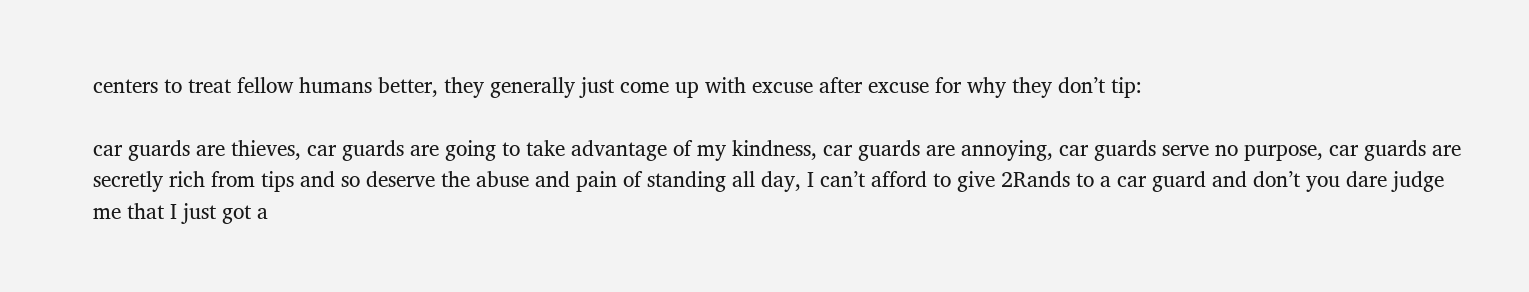centers to treat fellow humans better, they generally just come up with excuse after excuse for why they don’t tip:

car guards are thieves, car guards are going to take advantage of my kindness, car guards are annoying, car guards serve no purpose, car guards are secretly rich from tips and so deserve the abuse and pain of standing all day, I can’t afford to give 2Rands to a car guard and don’t you dare judge me that I just got a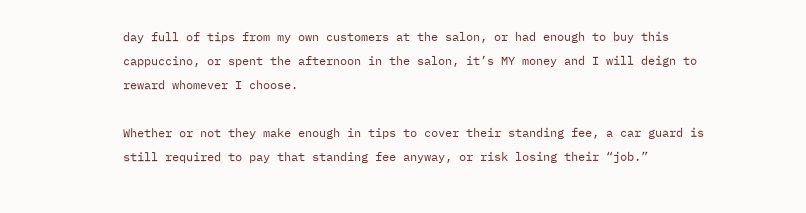day full of tips from my own customers at the salon, or had enough to buy this cappuccino, or spent the afternoon in the salon, it’s MY money and I will deign to reward whomever I choose.

Whether or not they make enough in tips to cover their standing fee, a car guard is still required to pay that standing fee anyway, or risk losing their “job.”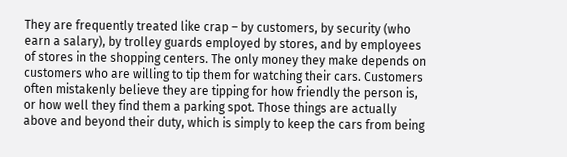They are frequently treated like crap – by customers, by security (who earn a salary), by trolley guards employed by stores, and by employees of stores in the shopping centers. The only money they make depends on customers who are willing to tip them for watching their cars. Customers often mistakenly believe they are tipping for how friendly the person is, or how well they find them a parking spot. Those things are actually above and beyond their duty, which is simply to keep the cars from being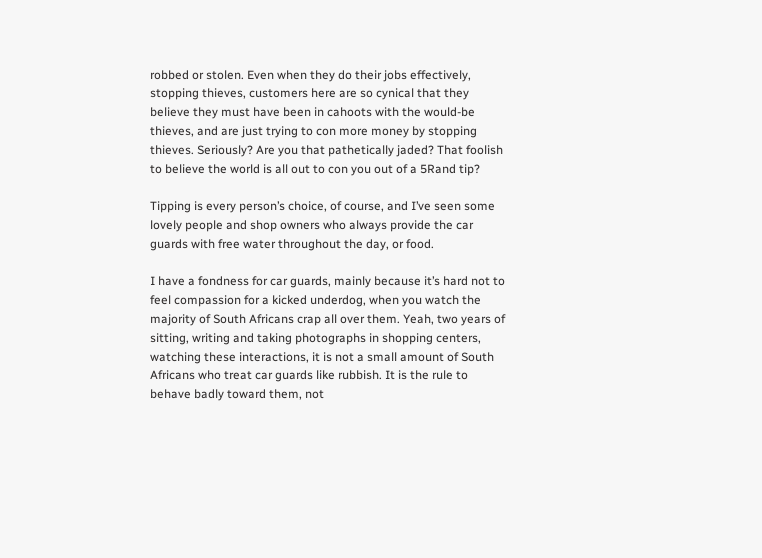robbed or stolen. Even when they do their jobs effectively, stopping thieves, customers here are so cynical that they believe they must have been in cahoots with the would-be thieves, and are just trying to con more money by stopping thieves. Seriously? Are you that pathetically jaded? That foolish to believe the world is all out to con you out of a 5Rand tip?

Tipping is every person’s choice, of course, and I’ve seen some lovely people and shop owners who always provide the car guards with free water throughout the day, or food.

I have a fondness for car guards, mainly because it’s hard not to feel compassion for a kicked underdog, when you watch the majority of South Africans crap all over them. Yeah, two years of sitting, writing and taking photographs in shopping centers, watching these interactions, it is not a small amount of South Africans who treat car guards like rubbish. It is the rule to behave badly toward them, not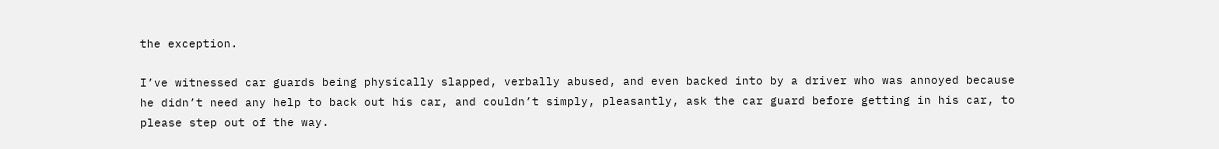the exception.

I’ve witnessed car guards being physically slapped, verbally abused, and even backed into by a driver who was annoyed because he didn’t need any help to back out his car, and couldn’t simply, pleasantly, ask the car guard before getting in his car, to please step out of the way.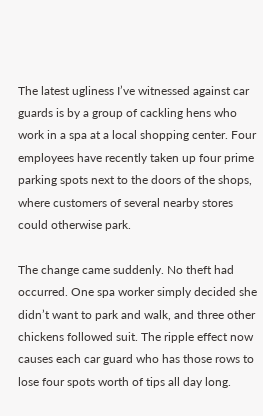The latest ugliness I’ve witnessed against car guards is by a group of cackling hens who work in a spa at a local shopping center. Four employees have recently taken up four prime parking spots next to the doors of the shops, where customers of several nearby stores could otherwise park.

The change came suddenly. No theft had occurred. One spa worker simply decided she didn’t want to park and walk, and three other chickens followed suit. The ripple effect now causes each car guard who has those rows to lose four spots worth of tips all day long.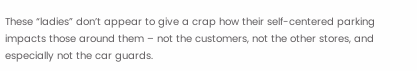These “ladies” don’t appear to give a crap how their self-centered parking impacts those around them – not the customers, not the other stores, and especially not the car guards.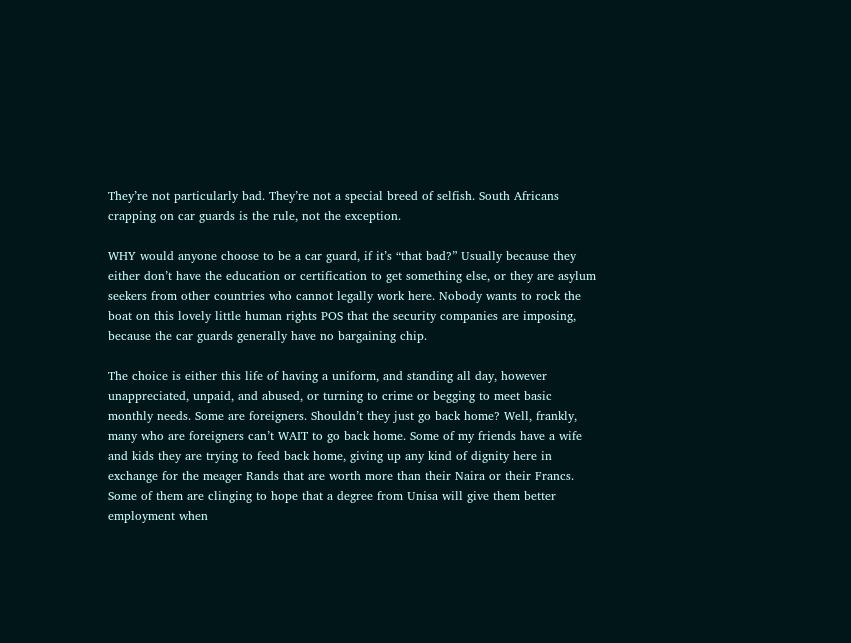They’re not particularly bad. They’re not a special breed of selfish. South Africans crapping on car guards is the rule, not the exception.

WHY would anyone choose to be a car guard, if it’s “that bad?” Usually because they either don’t have the education or certification to get something else, or they are asylum seekers from other countries who cannot legally work here. Nobody wants to rock the boat on this lovely little human rights POS that the security companies are imposing, because the car guards generally have no bargaining chip.

The choice is either this life of having a uniform, and standing all day, however unappreciated, unpaid, and abused, or turning to crime or begging to meet basic monthly needs. Some are foreigners. Shouldn’t they just go back home? Well, frankly, many who are foreigners can’t WAIT to go back home. Some of my friends have a wife and kids they are trying to feed back home, giving up any kind of dignity here in exchange for the meager Rands that are worth more than their Naira or their Francs. Some of them are clinging to hope that a degree from Unisa will give them better employment when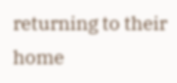returning to their home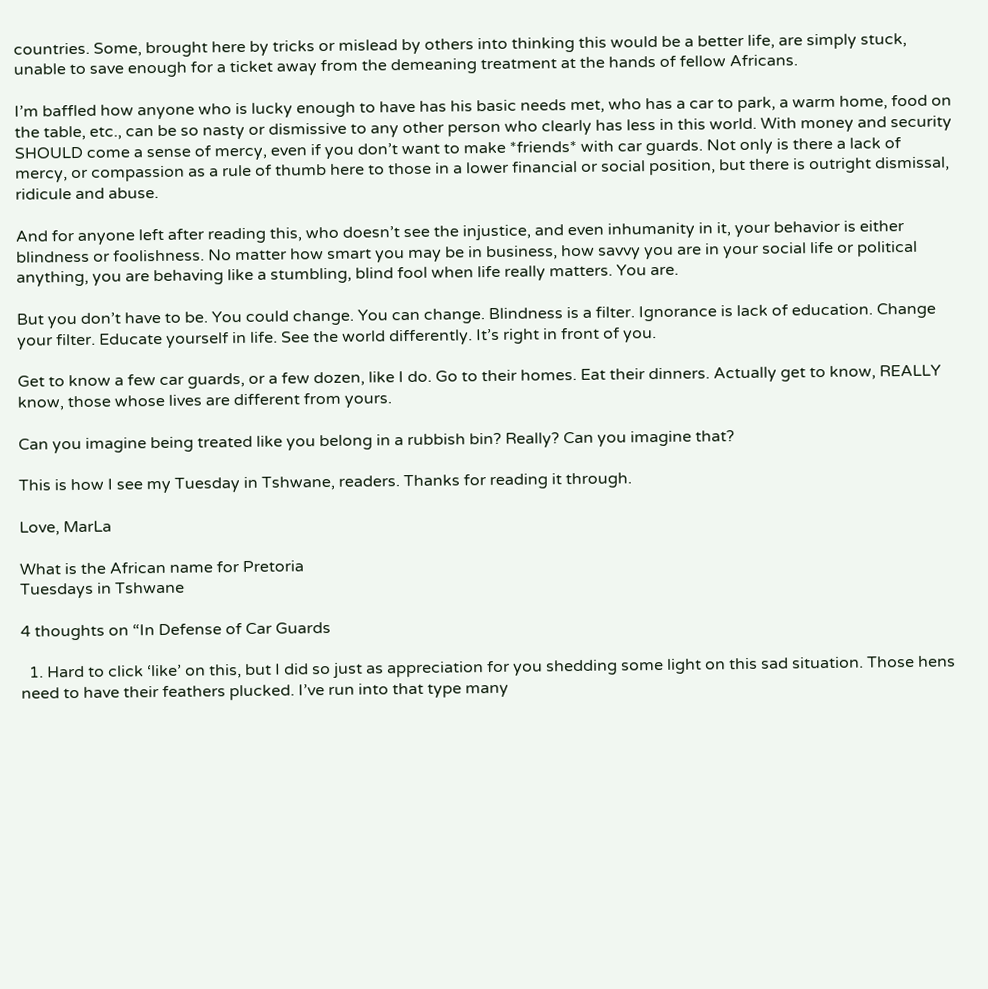countries. Some, brought here by tricks or mislead by others into thinking this would be a better life, are simply stuck, unable to save enough for a ticket away from the demeaning treatment at the hands of fellow Africans.

I’m baffled how anyone who is lucky enough to have has his basic needs met, who has a car to park, a warm home, food on the table, etc., can be so nasty or dismissive to any other person who clearly has less in this world. With money and security SHOULD come a sense of mercy, even if you don’t want to make *friends* with car guards. Not only is there a lack of mercy, or compassion as a rule of thumb here to those in a lower financial or social position, but there is outright dismissal, ridicule and abuse.

And for anyone left after reading this, who doesn’t see the injustice, and even inhumanity in it, your behavior is either blindness or foolishness. No matter how smart you may be in business, how savvy you are in your social life or political anything, you are behaving like a stumbling, blind fool when life really matters. You are.

But you don’t have to be. You could change. You can change. Blindness is a filter. Ignorance is lack of education. Change your filter. Educate yourself in life. See the world differently. It’s right in front of you.

Get to know a few car guards, or a few dozen, like I do. Go to their homes. Eat their dinners. Actually get to know, REALLY know, those whose lives are different from yours.

Can you imagine being treated like you belong in a rubbish bin? Really? Can you imagine that?

This is how I see my Tuesday in Tshwane, readers. Thanks for reading it through.

Love, MarLa

What is the African name for Pretoria
Tuesdays in Tshwane

4 thoughts on “In Defense of Car Guards

  1. Hard to click ‘like’ on this, but I did so just as appreciation for you shedding some light on this sad situation. Those hens need to have their feathers plucked. I’ve run into that type many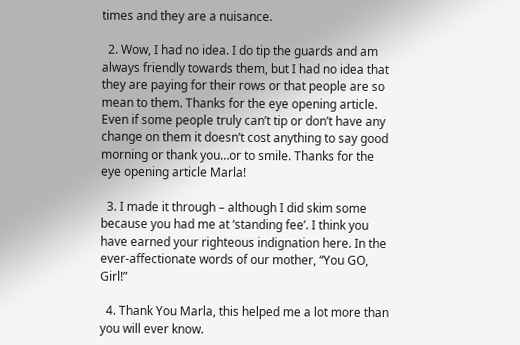times and they are a nuisance.

  2. Wow, I had no idea. I do tip the guards and am always friendly towards them, but I had no idea that they are paying for their rows or that people are so mean to them. Thanks for the eye opening article. Even if some people truly can’t tip or don’t have any change on them it doesn’t cost anything to say good morning or thank you…or to smile. Thanks for the eye opening article Marla!

  3. I made it through – although I did skim some because you had me at ‘standing fee’. I think you have earned your righteous indignation here. In the ever-affectionate words of our mother, “You GO, Girl!”

  4. Thank You Marla, this helped me a lot more than you will ever know.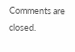Comments are closed.